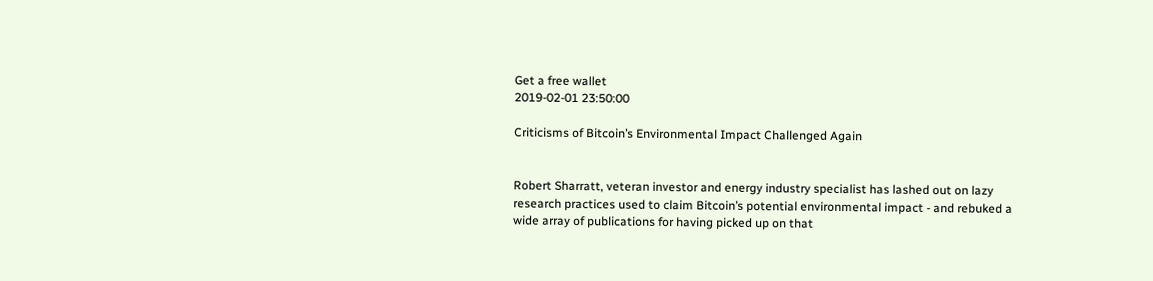Get a free wallet
2019-02-01 23:50:00

Criticisms of Bitcoin’s Environmental Impact Challenged Again


Robert Sharratt, veteran investor and energy industry specialist has lashed out on lazy research practices used to claim Bitcoin’s potential environmental impact - and rebuked a wide array of publications for having picked up on that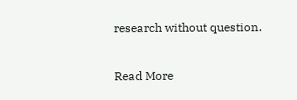research without question.

Read More